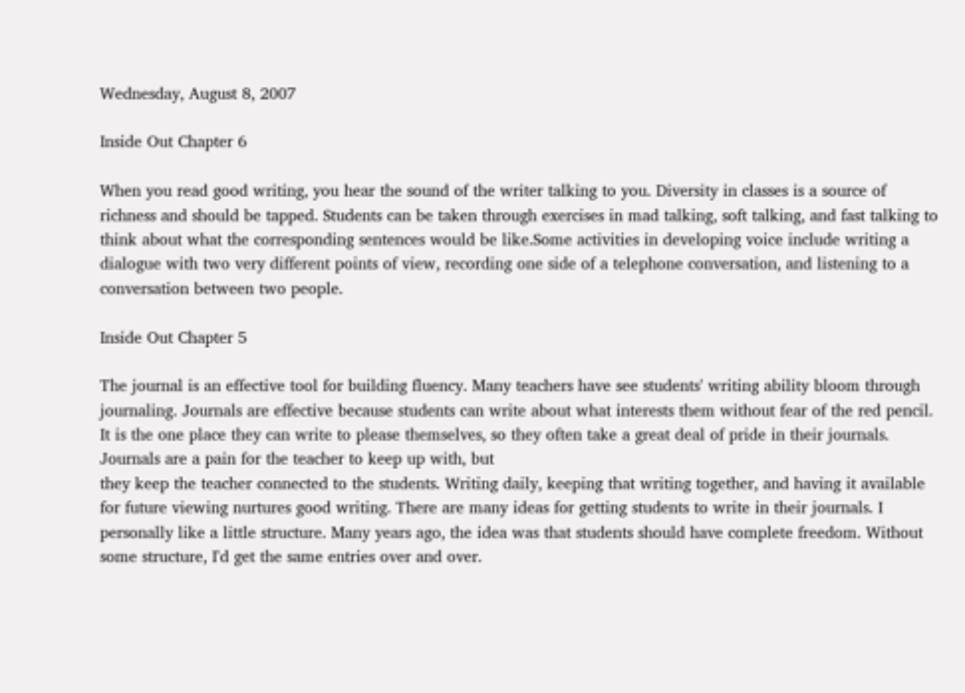Wednesday, August 8, 2007

Inside Out Chapter 6

When you read good writing, you hear the sound of the writer talking to you. Diversity in classes is a source of richness and should be tapped. Students can be taken through exercises in mad talking, soft talking, and fast talking to think about what the corresponding sentences would be like.Some activities in developing voice include writing a dialogue with two very different points of view, recording one side of a telephone conversation, and listening to a conversation between two people.

Inside Out Chapter 5

The journal is an effective tool for building fluency. Many teachers have see students' writing ability bloom through journaling. Journals are effective because students can write about what interests them without fear of the red pencil. It is the one place they can write to please themselves, so they often take a great deal of pride in their journals. Journals are a pain for the teacher to keep up with, but
they keep the teacher connected to the students. Writing daily, keeping that writing together, and having it available for future viewing nurtures good writing. There are many ideas for getting students to write in their journals. I personally like a little structure. Many years ago, the idea was that students should have complete freedom. Without some structure, I'd get the same entries over and over.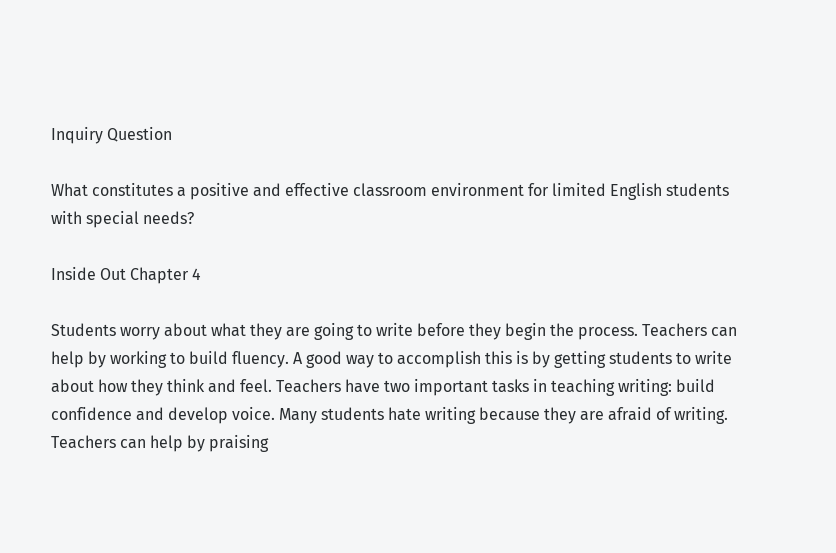Inquiry Question

What constitutes a positive and effective classroom environment for limited English students with special needs?

Inside Out Chapter 4

Students worry about what they are going to write before they begin the process. Teachers can help by working to build fluency. A good way to accomplish this is by getting students to write about how they think and feel. Teachers have two important tasks in teaching writing: build confidence and develop voice. Many students hate writing because they are afraid of writing. Teachers can help by praising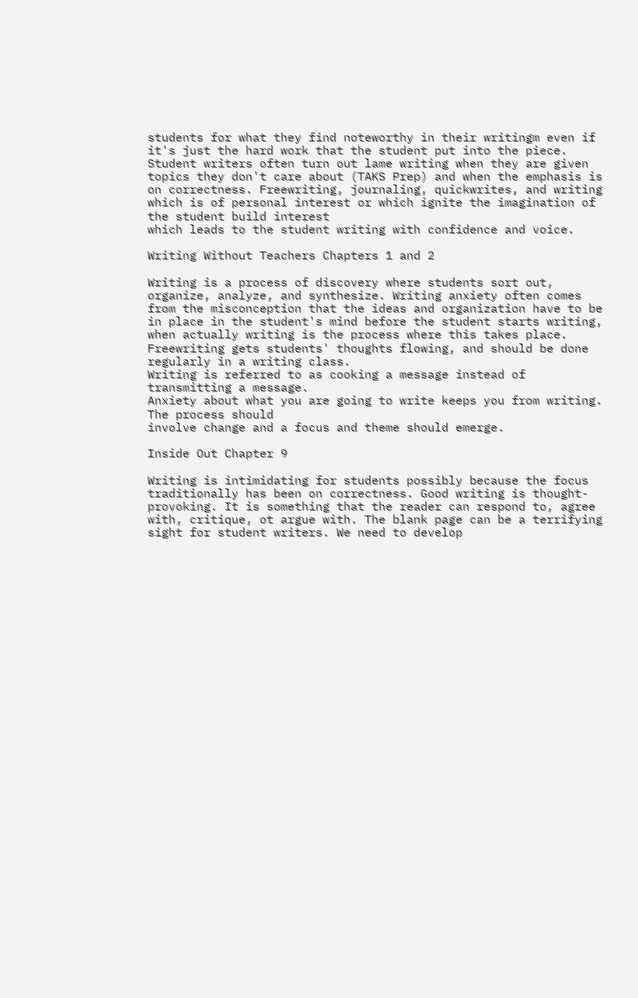students for what they find noteworthy in their writingm even if it's just the hard work that the student put into the piece. Student writers often turn out lame writing when they are given topics they don't care about (TAKS Prep) and when the emphasis is
on correctness. Freewriting, journaling, quickwrites, and writing which is of personal interest or which ignite the imagination of the student build interest
which leads to the student writing with confidence and voice.

Writing Without Teachers Chapters 1 and 2

Writing is a process of discovery where students sort out, organize, analyze, and synthesize. Writing anxiety often comes from the misconception that the ideas and organization have to be in place in the student's mind before the student starts writing, when actually writing is the process where this takes place. Freewriting gets students' thoughts flowing, and should be done regularly in a writing class.
Writing is referred to as cooking a message instead of transmitting a message.
Anxiety about what you are going to write keeps you from writing. The process should
involve change and a focus and theme should emerge.

Inside Out Chapter 9

Writing is intimidating for students possibly because the focus traditionally has been on correctness. Good writing is thought-provoking. It is something that the reader can respond to, agree with, critique, ot argue with. The blank page can be a terrifying sight for student writers. We need to develop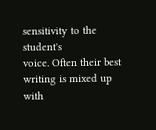sensitivity to the student's
voice. Often their best writing is mixed up with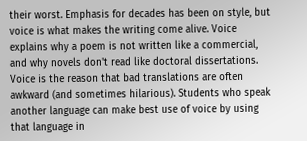their worst. Emphasis for decades has been on style, but voice is what makes the writing come alive. Voice explains why a poem is not written like a commercial, and why novels don't read like doctoral dissertations. Voice is the reason that bad translations are often awkward (and sometimes hilarious). Students who speak another language can make best use of voice by using that language in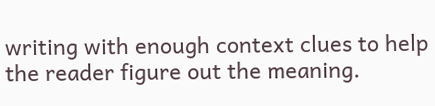writing with enough context clues to help the reader figure out the meaning.